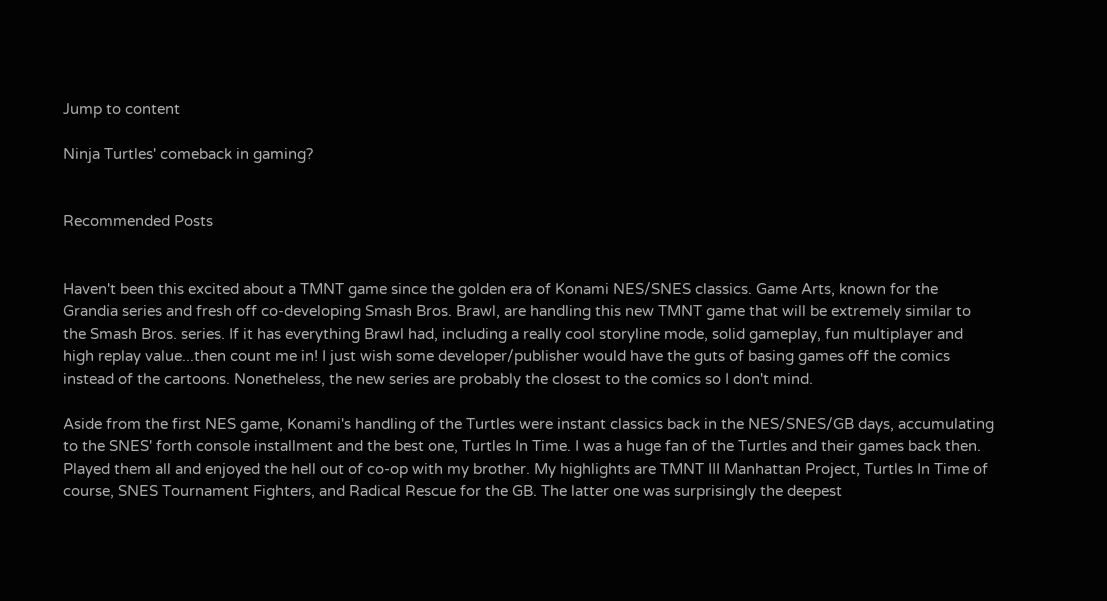Jump to content

Ninja Turtles' comeback in gaming?


Recommended Posts


Haven't been this excited about a TMNT game since the golden era of Konami NES/SNES classics. Game Arts, known for the Grandia series and fresh off co-developing Smash Bros. Brawl, are handling this new TMNT game that will be extremely similar to the Smash Bros. series. If it has everything Brawl had, including a really cool storyline mode, solid gameplay, fun multiplayer and high replay value...then count me in! I just wish some developer/publisher would have the guts of basing games off the comics instead of the cartoons. Nonetheless, the new series are probably the closest to the comics so I don't mind.

Aside from the first NES game, Konami's handling of the Turtles were instant classics back in the NES/SNES/GB days, accumulating to the SNES' forth console installment and the best one, Turtles In Time. I was a huge fan of the Turtles and their games back then. Played them all and enjoyed the hell out of co-op with my brother. My highlights are TMNT III Manhattan Project, Turtles In Time of course, SNES Tournament Fighters, and Radical Rescue for the GB. The latter one was surprisingly the deepest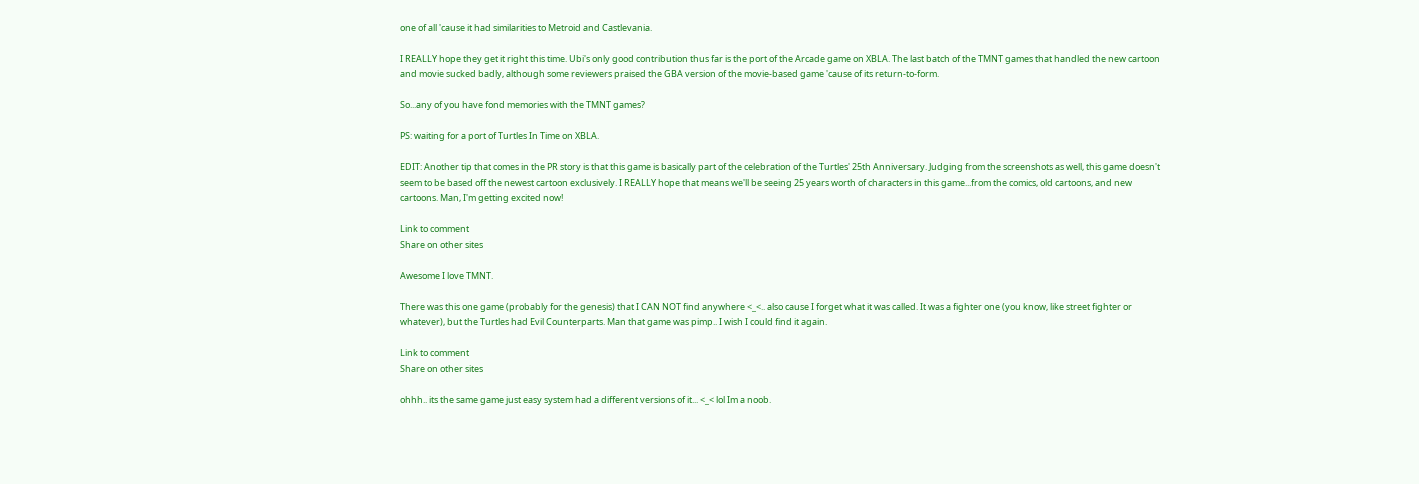one of all 'cause it had similarities to Metroid and Castlevania.

I REALLY hope they get it right this time. Ubi's only good contribution thus far is the port of the Arcade game on XBLA. The last batch of the TMNT games that handled the new cartoon and movie sucked badly, although some reviewers praised the GBA version of the movie-based game 'cause of its return-to-form.

So...any of you have fond memories with the TMNT games?

PS: waiting for a port of Turtles In Time on XBLA.

EDIT: Another tip that comes in the PR story is that this game is basically part of the celebration of the Turtles' 25th Anniversary. Judging from the screenshots as well, this game doesn't seem to be based off the newest cartoon exclusively. I REALLY hope that means we'll be seeing 25 years worth of characters in this game...from the comics, old cartoons, and new cartoons. Man, I'm getting excited now!

Link to comment
Share on other sites

Awesome I love TMNT.

There was this one game (probably for the genesis) that I CAN NOT find anywhere <_<.. also cause I forget what it was called. It was a fighter one (you know, like street fighter or whatever), but the Turtles had Evil Counterparts. Man that game was pimp.. I wish I could find it again.

Link to comment
Share on other sites

ohhh.. its the same game just easy system had a different versions of it... <_< lol Im a noob.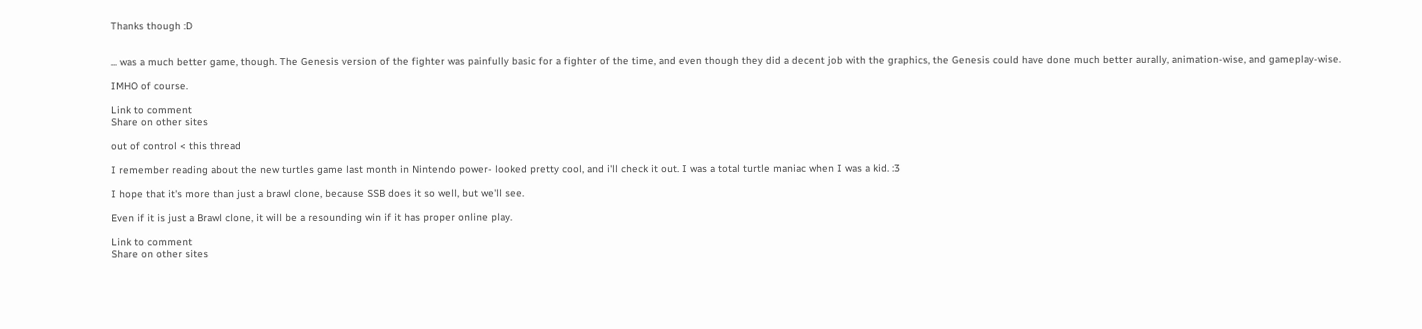Thanks though :D


... was a much better game, though. The Genesis version of the fighter was painfully basic for a fighter of the time, and even though they did a decent job with the graphics, the Genesis could have done much better aurally, animation-wise, and gameplay-wise.

IMHO of course.

Link to comment
Share on other sites

out of control < this thread

I remember reading about the new turtles game last month in Nintendo power- looked pretty cool, and i'll check it out. I was a total turtle maniac when I was a kid. :3

I hope that it's more than just a brawl clone, because SSB does it so well, but we'll see.

Even if it is just a Brawl clone, it will be a resounding win if it has proper online play.

Link to comment
Share on other sites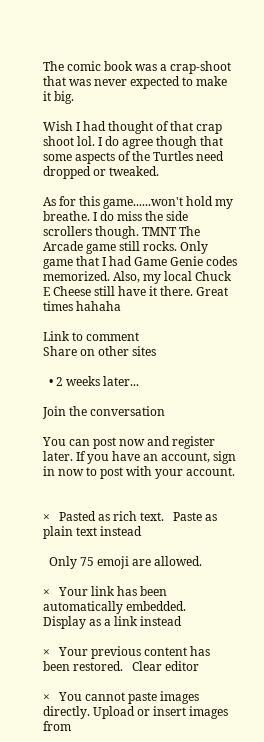The comic book was a crap-shoot that was never expected to make it big.

Wish I had thought of that crap shoot lol. I do agree though that some aspects of the Turtles need dropped or tweaked.

As for this game......won't hold my breathe. I do miss the side scrollers though. TMNT The Arcade game still rocks. Only game that I had Game Genie codes memorized. Also, my local Chuck E Cheese still have it there. Great times hahaha

Link to comment
Share on other sites

  • 2 weeks later...

Join the conversation

You can post now and register later. If you have an account, sign in now to post with your account.


×   Pasted as rich text.   Paste as plain text instead

  Only 75 emoji are allowed.

×   Your link has been automatically embedded.   Display as a link instead

×   Your previous content has been restored.   Clear editor

×   You cannot paste images directly. Upload or insert images from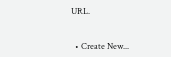URL.


  • Create New...